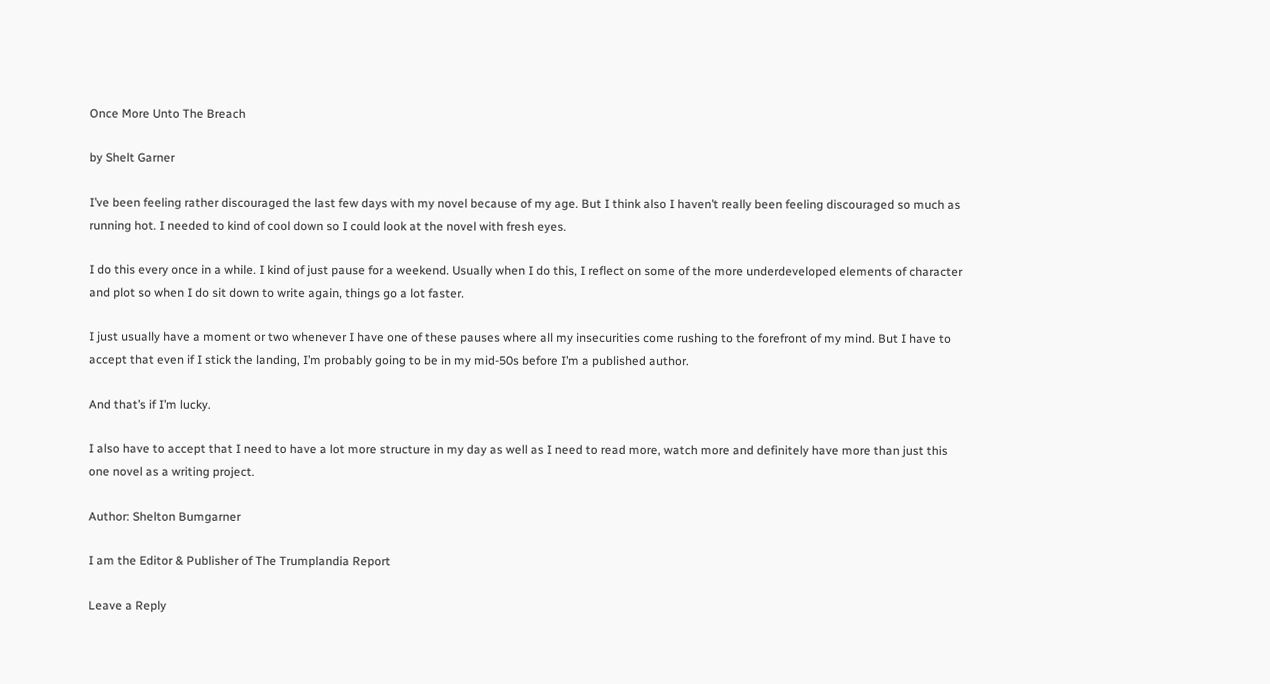Once More Unto The Breach

by Shelt Garner

I’ve been feeling rather discouraged the last few days with my novel because of my age. But I think also I haven’t really been feeling discouraged so much as running hot. I needed to kind of cool down so I could look at the novel with fresh eyes.

I do this every once in a while. I kind of just pause for a weekend. Usually when I do this, I reflect on some of the more underdeveloped elements of character and plot so when I do sit down to write again, things go a lot faster.

I just usually have a moment or two whenever I have one of these pauses where all my insecurities come rushing to the forefront of my mind. But I have to accept that even if I stick the landing, I’m probably going to be in my mid-50s before I’m a published author.

And that’s if I’m lucky.

I also have to accept that I need to have a lot more structure in my day as well as I need to read more, watch more and definitely have more than just this one novel as a writing project.

Author: Shelton Bumgarner

I am the Editor & Publisher of The Trumplandia Report

Leave a Reply